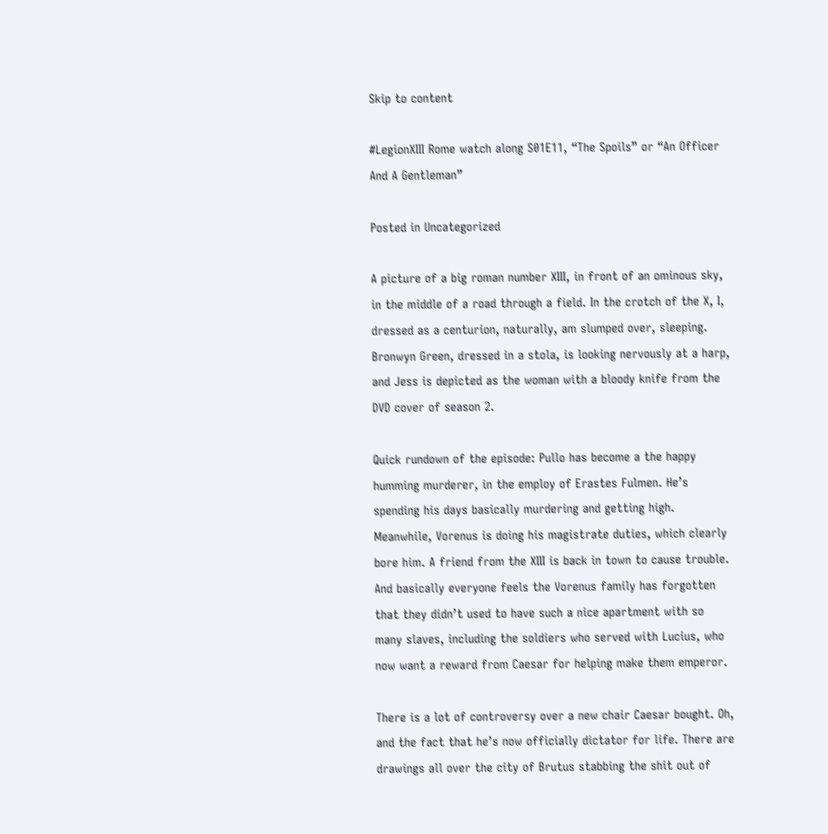Skip to content

#LegionXIII Rome watch along S01E11, “The Spoils” or “An Officer And A Gentleman”

Posted in Uncategorized

A picture of a big roman number XIII, in front of an ominous sky, in the middle of a road through a field. In the crotch of the X, I, dressed as a centurion, naturally, am slumped over, sleeping. Bronwyn Green, dressed in a stola, is looking nervously at a harp, and Jess is depicted as the woman with a bloody knife from the DVD cover of season 2.

Quick rundown of the episode: Pullo has become a the happy humming murderer, in the employ of Erastes Fulmen. He’s spending his days basically murdering and getting high. Meanwhile, Vorenus is doing his magistrate duties, which clearly bore him. A friend from the XIII is back in town to cause trouble. And basically everyone feels the Vorenus family has forgotten that they didn’t used to have such a nice apartment with so many slaves, including the soldiers who served with Lucius, who now want a reward from Caesar for helping make them emperor.

There is a lot of controversy over a new chair Caesar bought. Oh, and the fact that he’s now officially dictator for life. There are drawings all over the city of Brutus stabbing the shit out of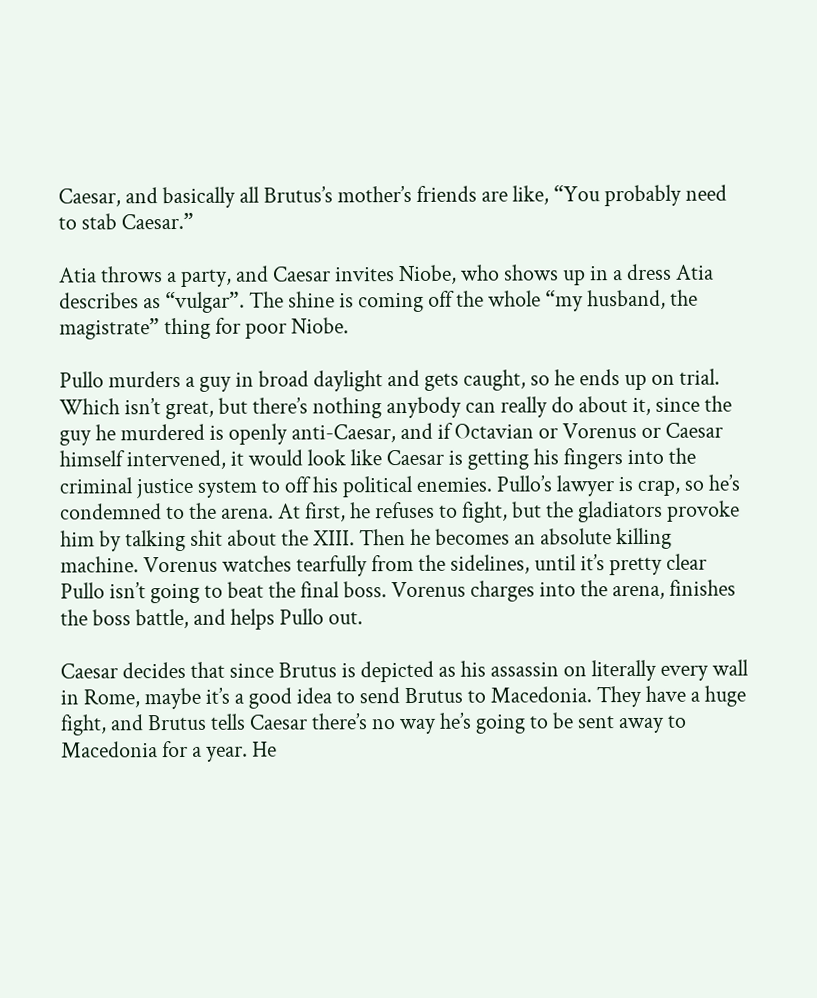Caesar, and basically all Brutus’s mother’s friends are like, “You probably need to stab Caesar.”

Atia throws a party, and Caesar invites Niobe, who shows up in a dress Atia describes as “vulgar”. The shine is coming off the whole “my husband, the magistrate” thing for poor Niobe.

Pullo murders a guy in broad daylight and gets caught, so he ends up on trial. Which isn’t great, but there’s nothing anybody can really do about it, since the guy he murdered is openly anti-Caesar, and if Octavian or Vorenus or Caesar himself intervened, it would look like Caesar is getting his fingers into the criminal justice system to off his political enemies. Pullo’s lawyer is crap, so he’s condemned to the arena. At first, he refuses to fight, but the gladiators provoke him by talking shit about the XIII. Then he becomes an absolute killing machine. Vorenus watches tearfully from the sidelines, until it’s pretty clear Pullo isn’t going to beat the final boss. Vorenus charges into the arena, finishes the boss battle, and helps Pullo out.

Caesar decides that since Brutus is depicted as his assassin on literally every wall in Rome, maybe it’s a good idea to send Brutus to Macedonia. They have a huge fight, and Brutus tells Caesar there’s no way he’s going to be sent away to Macedonia for a year. He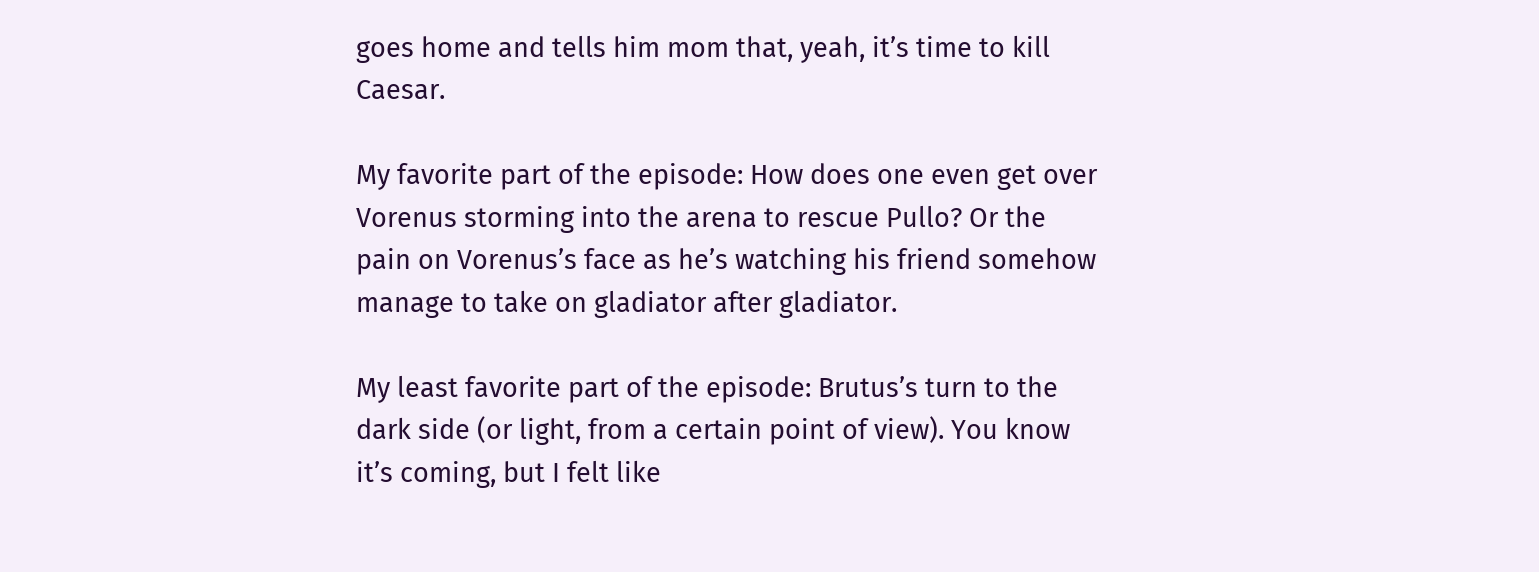goes home and tells him mom that, yeah, it’s time to kill Caesar.

My favorite part of the episode: How does one even get over Vorenus storming into the arena to rescue Pullo? Or the pain on Vorenus’s face as he’s watching his friend somehow manage to take on gladiator after gladiator.

My least favorite part of the episode: Brutus’s turn to the dark side (or light, from a certain point of view). You know it’s coming, but I felt like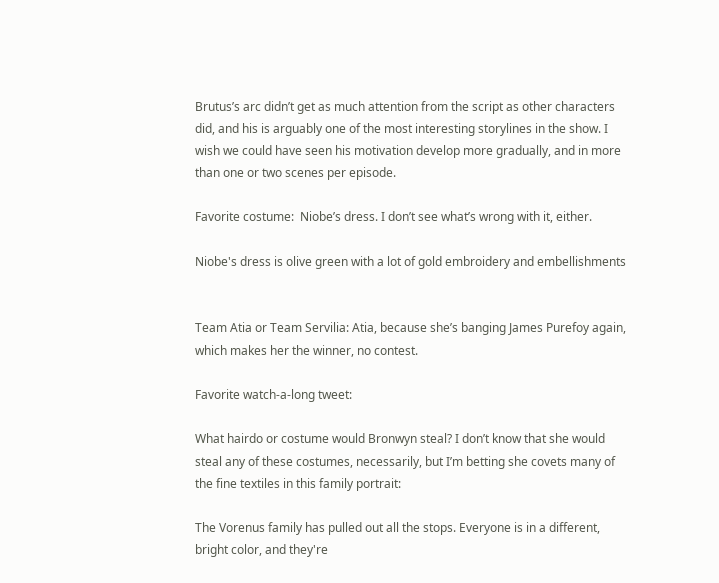Brutus’s arc didn’t get as much attention from the script as other characters did, and his is arguably one of the most interesting storylines in the show. I wish we could have seen his motivation develop more gradually, and in more than one or two scenes per episode.

Favorite costume:  Niobe’s dress. I don’t see what’s wrong with it, either.

Niobe's dress is olive green with a lot of gold embroidery and embellishments


Team Atia or Team Servilia: Atia, because she’s banging James Purefoy again, which makes her the winner, no contest.

Favorite watch-a-long tweet:

What hairdo or costume would Bronwyn steal? I don’t know that she would steal any of these costumes, necessarily, but I’m betting she covets many of the fine textiles in this family portrait:

The Vorenus family has pulled out all the stops. Everyone is in a different, bright color, and they're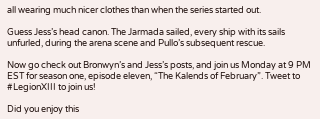all wearing much nicer clothes than when the series started out.

Guess Jess’s head canon. The Jarmada sailed, every ship with its sails unfurled, during the arena scene and Pullo’s subsequent rescue.

Now go check out Bronwyn’s and Jess’s posts, and join us Monday at 9 PM EST for season one, episode eleven, “The Kalends of February”. Tweet to #LegionXIII to join us!

Did you enjoy this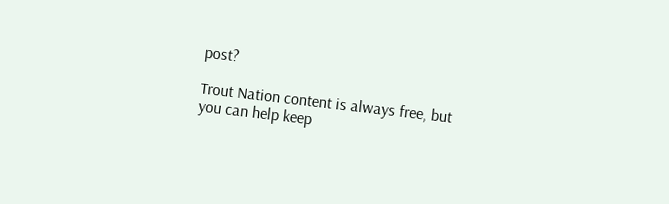post?

Trout Nation content is always free, but you can help keep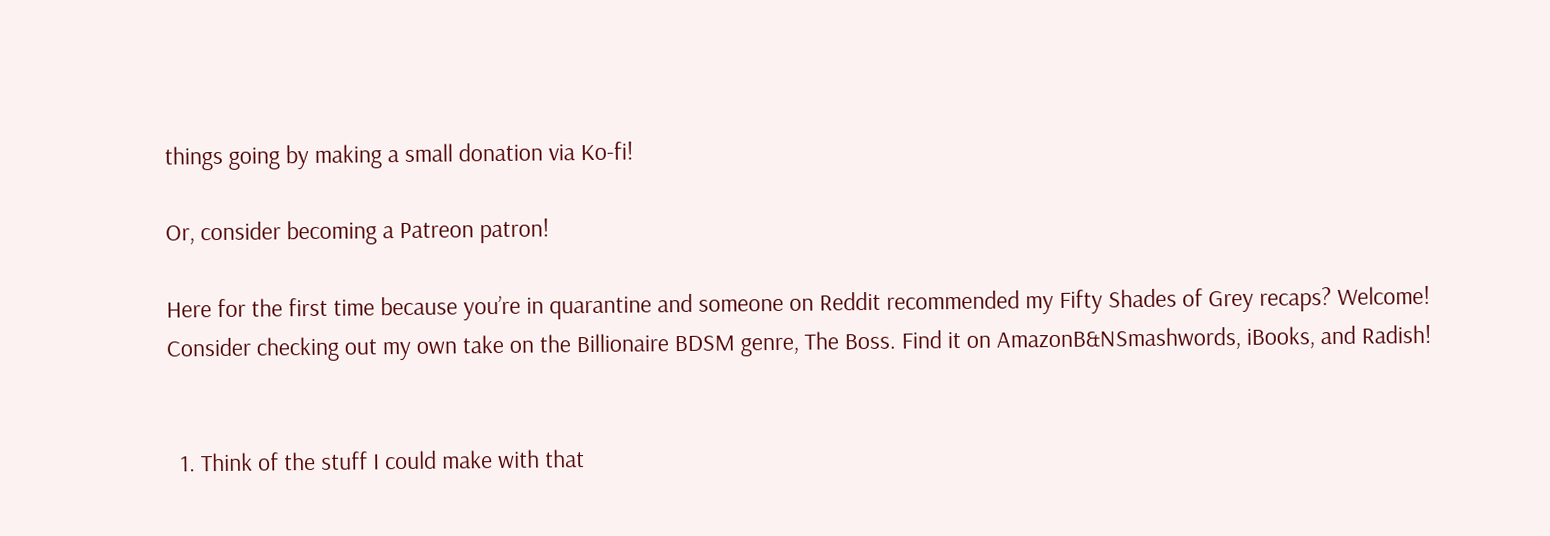things going by making a small donation via Ko-fi!

Or, consider becoming a Patreon patron!

Here for the first time because you’re in quarantine and someone on Reddit recommended my Fifty Shades of Grey recaps? Welcome! Consider checking out my own take on the Billionaire BDSM genre, The Boss. Find it on AmazonB&NSmashwords, iBooks, and Radish!


  1. Think of the stuff I could make with that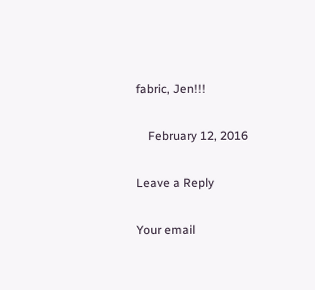fabric, Jen!!!

    February 12, 2016

Leave a Reply

Your email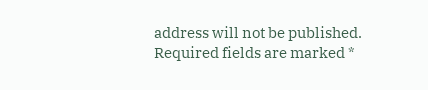address will not be published. Required fields are marked *